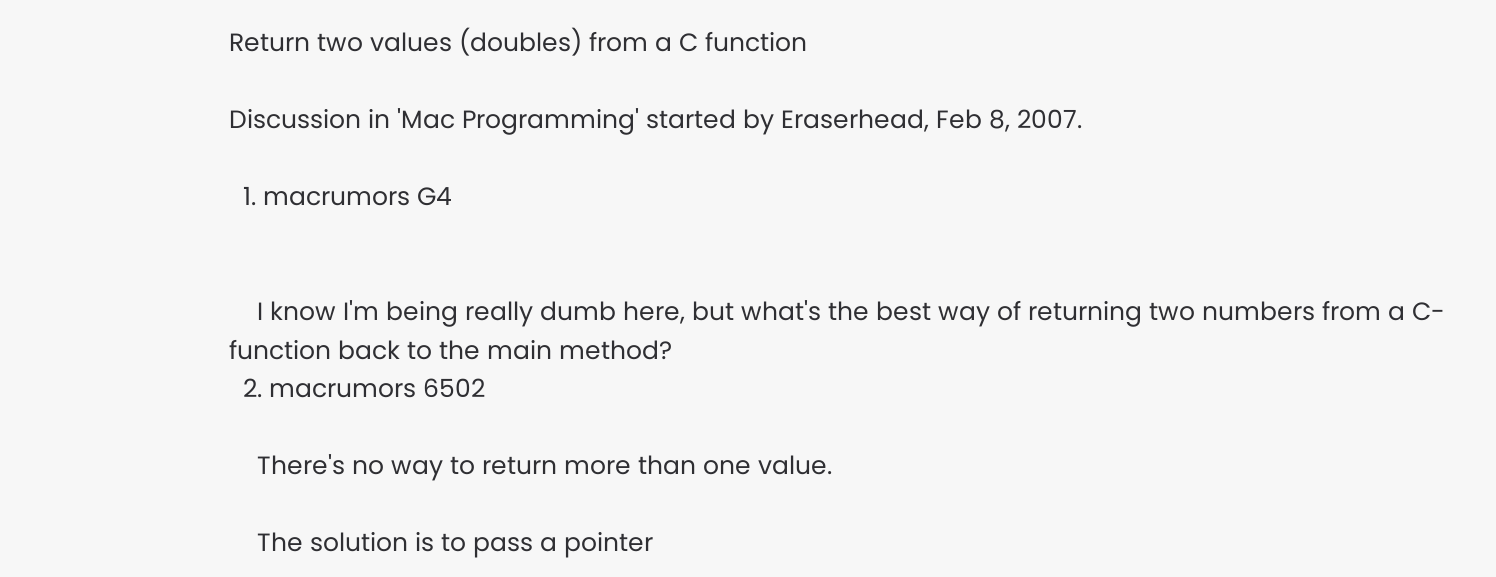Return two values (doubles) from a C function

Discussion in 'Mac Programming' started by Eraserhead, Feb 8, 2007.

  1. macrumors G4


    I know I'm being really dumb here, but what's the best way of returning two numbers from a C-function back to the main method?
  2. macrumors 6502

    There's no way to return more than one value.

    The solution is to pass a pointer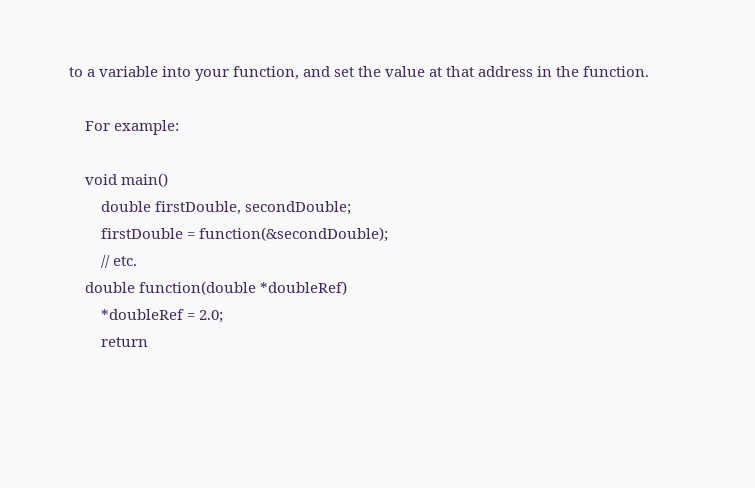to a variable into your function, and set the value at that address in the function.

    For example:

    void main()
        double firstDouble, secondDouble;
        firstDouble = function(&secondDouble);
        // etc.
    double function(double *doubleRef)
        *doubleRef = 2.0;
        return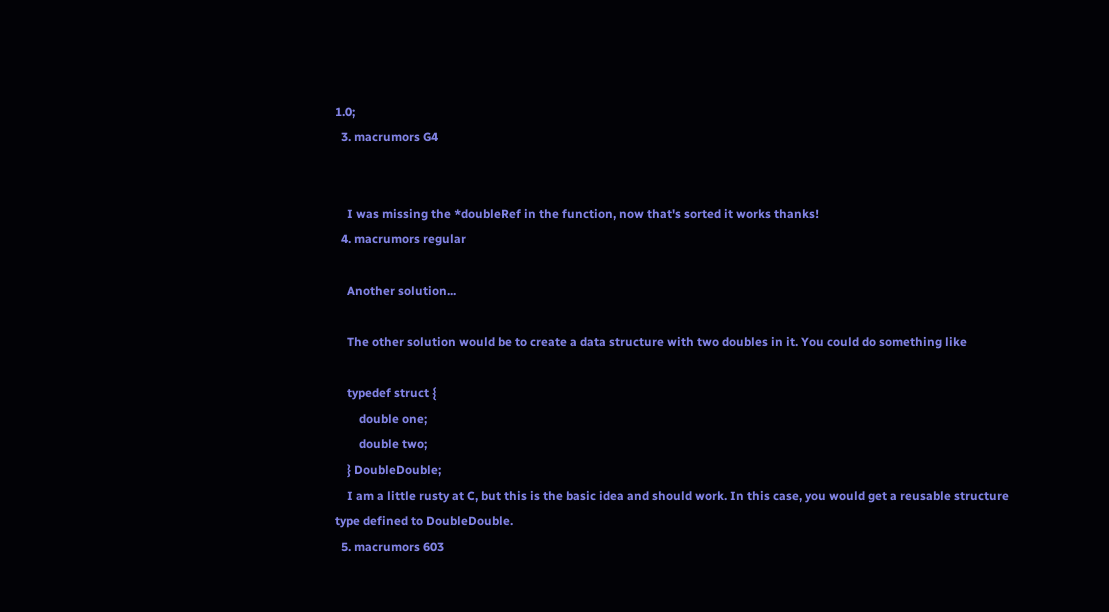1.0;
  3. macrumors G4


    I was missing the *doubleRef in the function, now that's sorted it works thanks!
  4. macrumors regular

    Another solution...

    The other solution would be to create a data structure with two doubles in it. You could do something like

    typedef struct {
        double one;
        double two;
    } DoubleDouble;
    I am a little rusty at C, but this is the basic idea and should work. In this case, you would get a reusable structure type defined to DoubleDouble.
  5. macrumors 603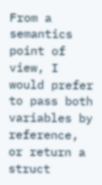From a semantics point of view, I would prefer to pass both variables by reference, or return a struct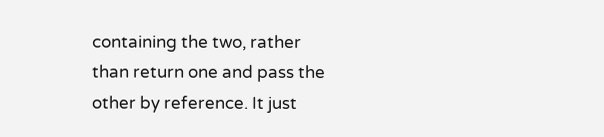containing the two, rather than return one and pass the other by reference. It just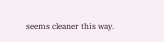seems cleaner this way.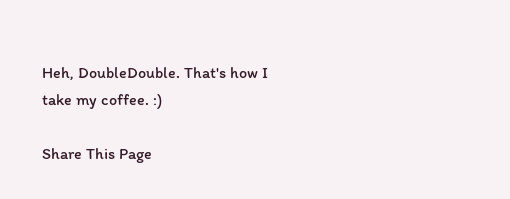Heh, DoubleDouble. That's how I take my coffee. :)

Share This Page